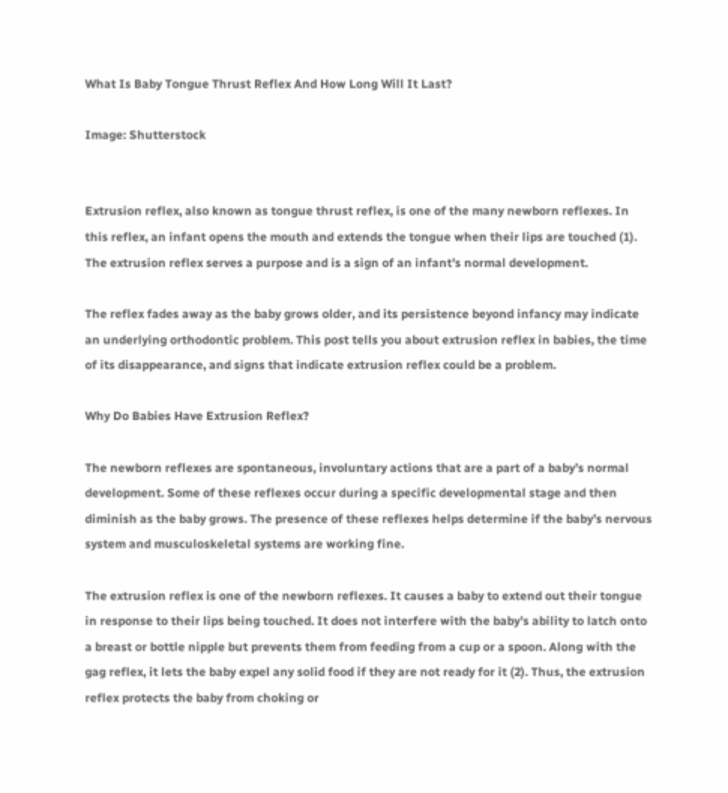What Is Baby Tongue Thrust Reflex And How Long Will It Last?

Image: Shutterstock


Extrusion reflex, also known as tongue thrust reflex, is one of the many newborn reflexes. In this reflex, an infant opens the mouth and extends the tongue when their lips are touched (1). The extrusion reflex serves a purpose and is a sign of an infant’s normal development.

The reflex fades away as the baby grows older, and its persistence beyond infancy may indicate an underlying orthodontic problem. This post tells you about extrusion reflex in babies, the time of its disappearance, and signs that indicate extrusion reflex could be a problem.

Why Do Babies Have Extrusion Reflex?

The newborn reflexes are spontaneous, involuntary actions that are a part of a baby’s normal development. Some of these reflexes occur during a specific developmental stage and then diminish as the baby grows. The presence of these reflexes helps determine if the baby’s nervous system and musculoskeletal systems are working fine.

The extrusion reflex is one of the newborn reflexes. It causes a baby to extend out their tongue in response to their lips being touched. It does not interfere with the baby’s ability to latch onto a breast or bottle nipple but prevents them from feeding from a cup or a spoon. Along with the gag reflex, it lets the baby expel any solid food if they are not ready for it (2). Thus, the extrusion reflex protects the baby from choking or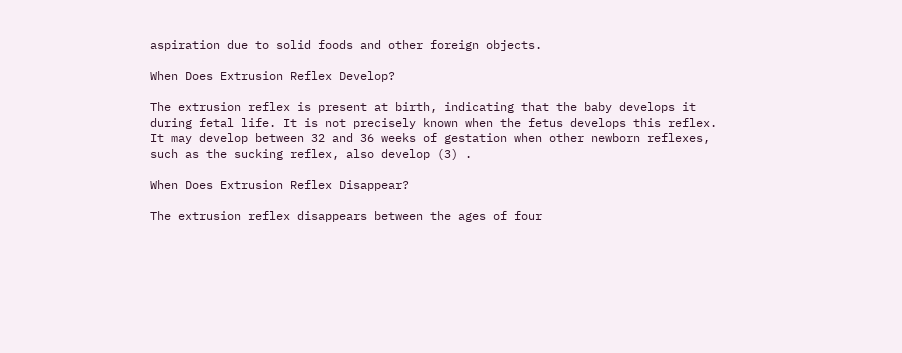aspiration due to solid foods and other foreign objects.

When Does Extrusion Reflex Develop?

The extrusion reflex is present at birth, indicating that the baby develops it during fetal life. It is not precisely known when the fetus develops this reflex. It may develop between 32 and 36 weeks of gestation when other newborn reflexes, such as the sucking reflex, also develop (3) .

When Does Extrusion Reflex Disappear?

The extrusion reflex disappears between the ages of four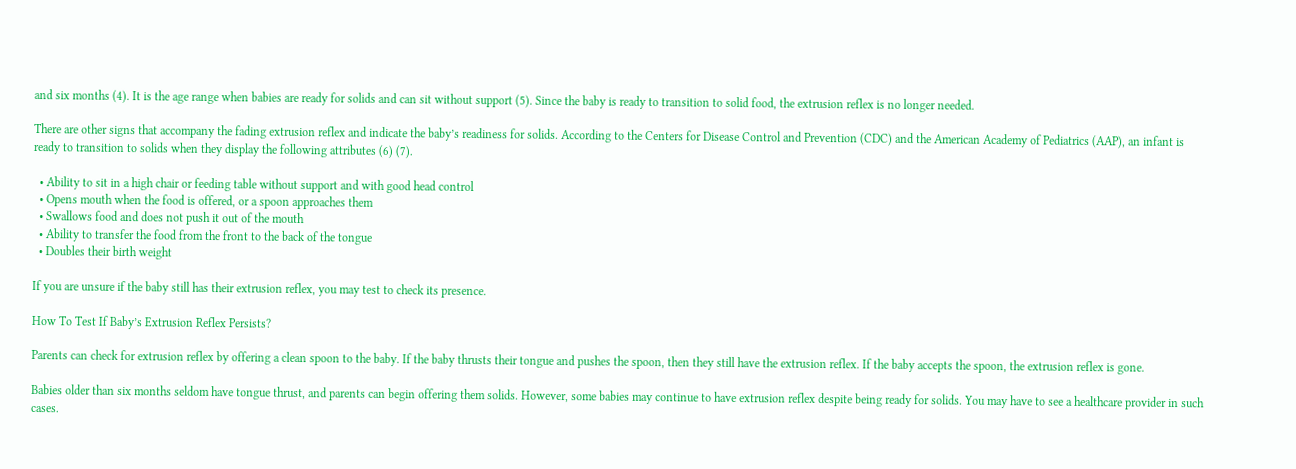and six months (4). It is the age range when babies are ready for solids and can sit without support (5). Since the baby is ready to transition to solid food, the extrusion reflex is no longer needed.

There are other signs that accompany the fading extrusion reflex and indicate the baby’s readiness for solids. According to the Centers for Disease Control and Prevention (CDC) and the American Academy of Pediatrics (AAP), an infant is ready to transition to solids when they display the following attributes (6) (7).

  • Ability to sit in a high chair or feeding table without support and with good head control
  • Opens mouth when the food is offered, or a spoon approaches them
  • Swallows food and does not push it out of the mouth
  • Ability to transfer the food from the front to the back of the tongue
  • Doubles their birth weight

If you are unsure if the baby still has their extrusion reflex, you may test to check its presence.

How To Test If Baby’s Extrusion Reflex Persists?

Parents can check for extrusion reflex by offering a clean spoon to the baby. If the baby thrusts their tongue and pushes the spoon, then they still have the extrusion reflex. If the baby accepts the spoon, the extrusion reflex is gone.

Babies older than six months seldom have tongue thrust, and parents can begin offering them solids. However, some babies may continue to have extrusion reflex despite being ready for solids. You may have to see a healthcare provider in such cases.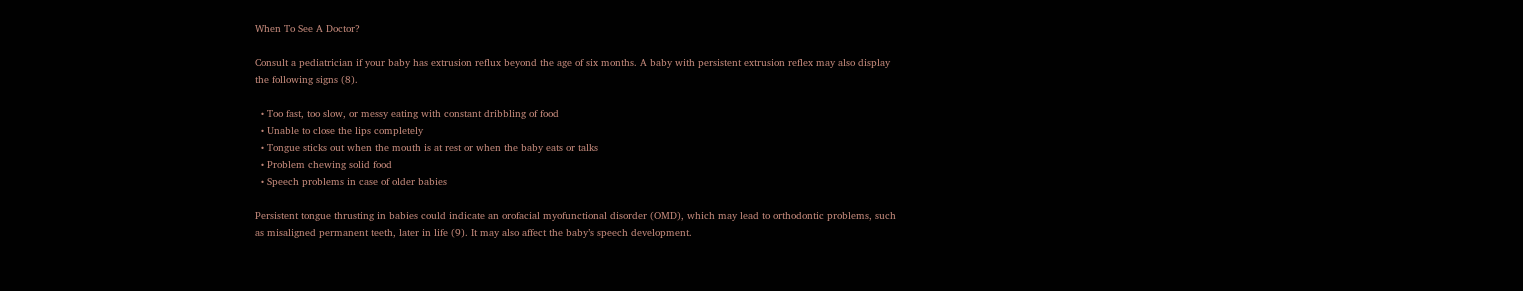When To See A Doctor?

Consult a pediatrician if your baby has extrusion reflux beyond the age of six months. A baby with persistent extrusion reflex may also display the following signs (8).

  • Too fast, too slow, or messy eating with constant dribbling of food
  • Unable to close the lips completely
  • Tongue sticks out when the mouth is at rest or when the baby eats or talks
  • Problem chewing solid food
  • Speech problems in case of older babies

Persistent tongue thrusting in babies could indicate an orofacial myofunctional disorder (OMD), which may lead to orthodontic problems, such as misaligned permanent teeth, later in life (9). It may also affect the baby’s speech development.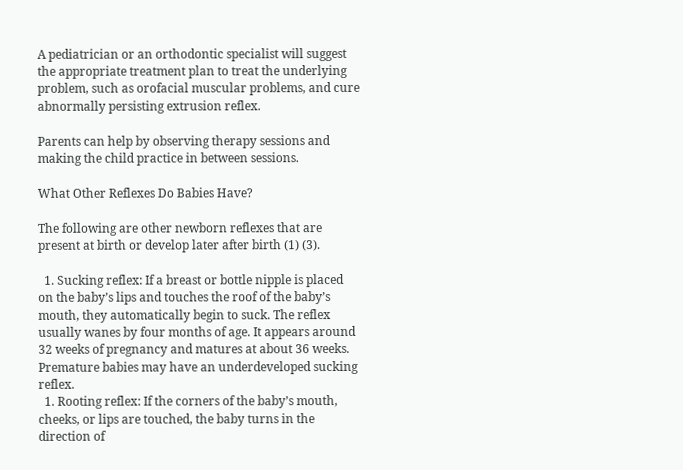A pediatrician or an orthodontic specialist will suggest the appropriate treatment plan to treat the underlying problem, such as orofacial muscular problems, and cure abnormally persisting extrusion reflex.

Parents can help by observing therapy sessions and making the child practice in between sessions.

What Other Reflexes Do Babies Have?

The following are other newborn reflexes that are present at birth or develop later after birth (1) (3).

  1. Sucking reflex: If a breast or bottle nipple is placed on the baby’s lips and touches the roof of the baby’s mouth, they automatically begin to suck. The reflex usually wanes by four months of age. It appears around 32 weeks of pregnancy and matures at about 36 weeks. Premature babies may have an underdeveloped sucking reflex.
  1. Rooting reflex: If the corners of the baby’s mouth, cheeks, or lips are touched, the baby turns in the direction of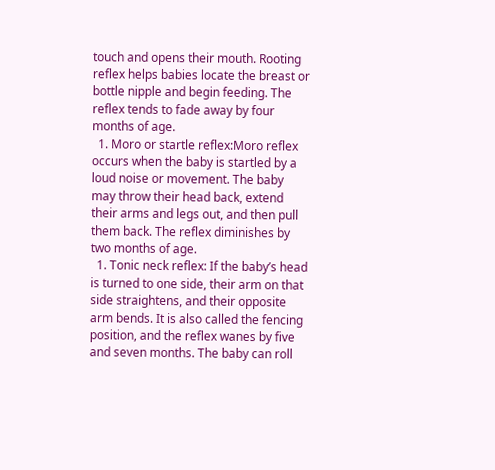touch and opens their mouth. Rooting reflex helps babies locate the breast or bottle nipple and begin feeding. The reflex tends to fade away by four months of age.
  1. Moro or startle reflex:Moro reflex occurs when the baby is startled by a loud noise or movement. The baby may throw their head back, extend their arms and legs out, and then pull them back. The reflex diminishes by two months of age.
  1. Tonic neck reflex: If the baby’s head is turned to one side, their arm on that side straightens, and their opposite arm bends. It is also called the fencing position, and the reflex wanes by five and seven months. The baby can roll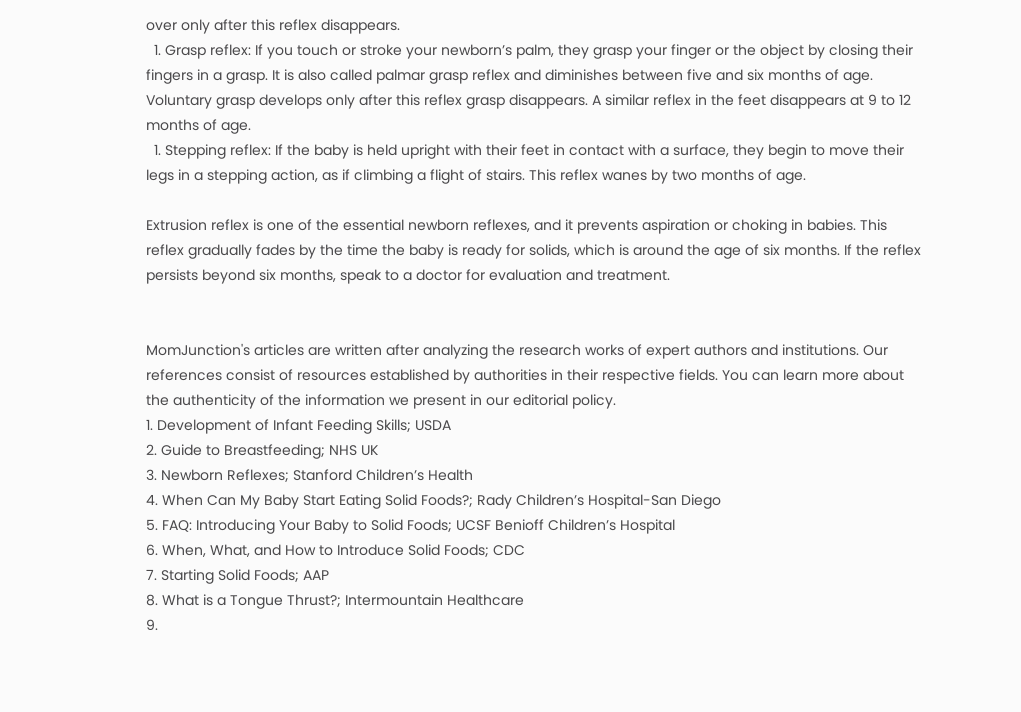over only after this reflex disappears.
  1. Grasp reflex: If you touch or stroke your newborn’s palm, they grasp your finger or the object by closing their fingers in a grasp. It is also called palmar grasp reflex and diminishes between five and six months of age. Voluntary grasp develops only after this reflex grasp disappears. A similar reflex in the feet disappears at 9 to 12 months of age.
  1. Stepping reflex: If the baby is held upright with their feet in contact with a surface, they begin to move their legs in a stepping action, as if climbing a flight of stairs. This reflex wanes by two months of age.

Extrusion reflex is one of the essential newborn reflexes, and it prevents aspiration or choking in babies. This reflex gradually fades by the time the baby is ready for solids, which is around the age of six months. If the reflex persists beyond six months, speak to a doctor for evaluation and treatment.


MomJunction's articles are written after analyzing the research works of expert authors and institutions. Our references consist of resources established by authorities in their respective fields. You can learn more about the authenticity of the information we present in our editorial policy.
1. Development of Infant Feeding Skills; USDA
2. Guide to Breastfeeding; NHS UK
3. Newborn Reflexes; Stanford Children’s Health
4. When Can My Baby Start Eating Solid Foods?; Rady Children’s Hospital-San Diego
5. FAQ: Introducing Your Baby to Solid Foods; UCSF Benioff Children’s Hospital
6. When, What, and How to Introduce Solid Foods; CDC
7. Starting Solid Foods; AAP
8. What is a Tongue Thrust?; Intermountain Healthcare
9.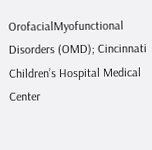OrofacialMyofunctional Disorders (OMD); Cincinnati Children’s Hospital Medical Center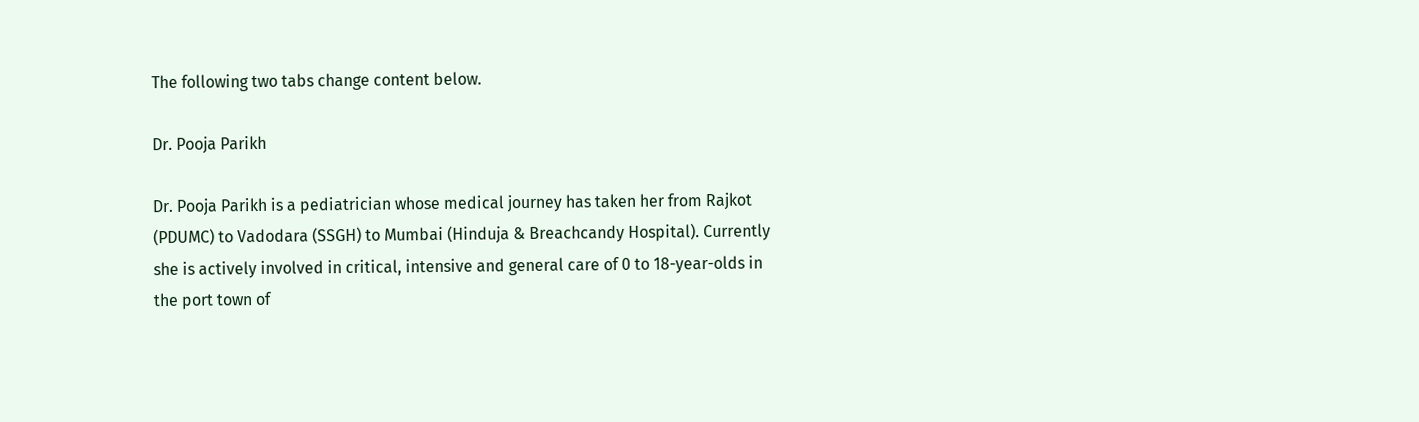The following two tabs change content below.

Dr. Pooja Parikh

Dr. Pooja Parikh is a pediatrician whose medical journey has taken her from Rajkot (PDUMC) to Vadodara (SSGH) to Mumbai (Hinduja & Breachcandy Hospital). Currently she is actively involved in critical, intensive and general care of 0 to 18-year-olds in the port town of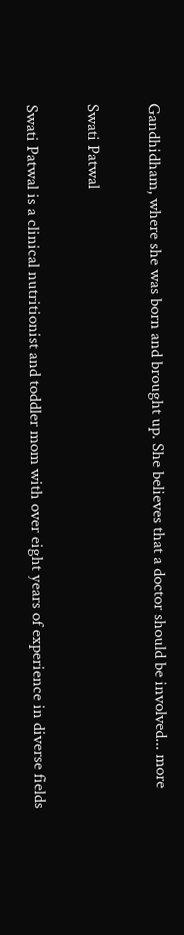Gandhidham, where she was born and brought up. She believes that a doctor should be involved... more

Swati Patwal

Swati Patwal is a clinical nutritionist and toddler mom with over eight years of experience in diverse fields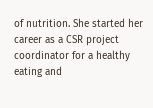of nutrition. She started her career as a CSR project coordinator for a healthy eating and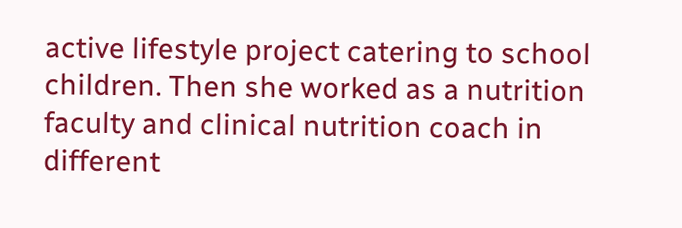active lifestyle project catering to school children. Then she worked as a nutrition faculty and clinical nutrition coach in different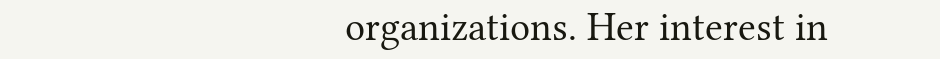organizations. Her interest in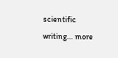scientific writing... more